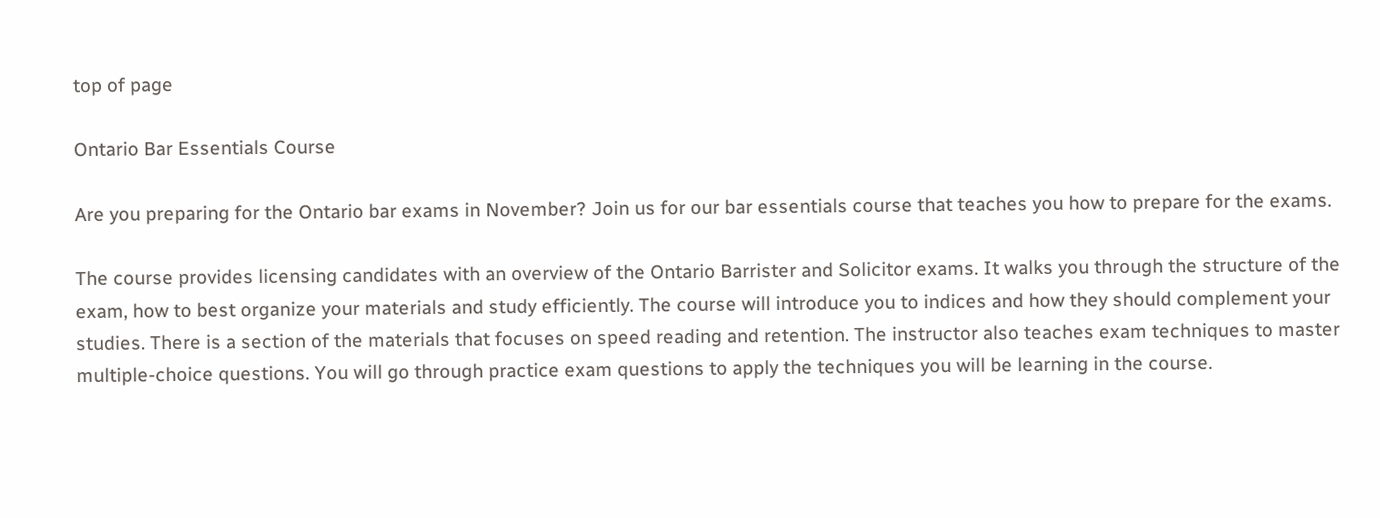top of page

Ontario Bar Essentials Course

Are you preparing for the Ontario bar exams in November? Join us for our bar essentials course that teaches you how to prepare for the exams.

The course provides licensing candidates with an overview of the Ontario Barrister and Solicitor exams. It walks you through the structure of the exam, how to best organize your materials and study efficiently. The course will introduce you to indices and how they should complement your studies. There is a section of the materials that focuses on speed reading and retention. The instructor also teaches exam techniques to master multiple-choice questions. You will go through practice exam questions to apply the techniques you will be learning in the course.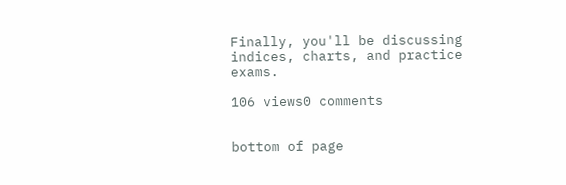Finally, you'll be discussing indices, charts, and practice exams.

106 views0 comments


bottom of page